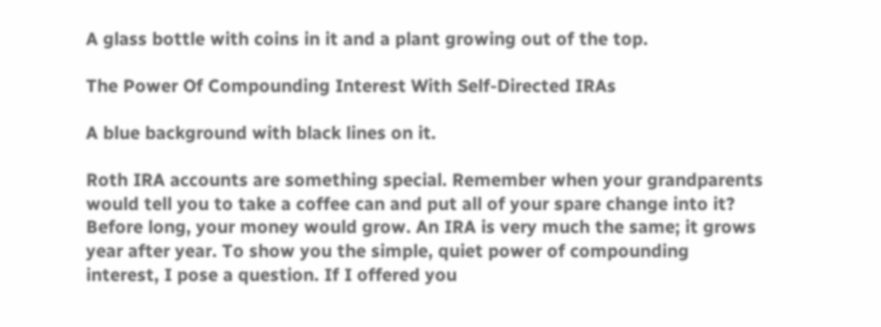A glass bottle with coins in it and a plant growing out of the top.

The Power Of Compounding Interest With Self-Directed IRAs

A blue background with black lines on it.

Roth IRA accounts are something special. Remember when your grandparents would tell you to take a coffee can and put all of your spare change into it? Before long, your money would grow. An IRA is very much the same; it grows year after year. To show you the simple, quiet power of compounding interest, I pose a question. If I offered you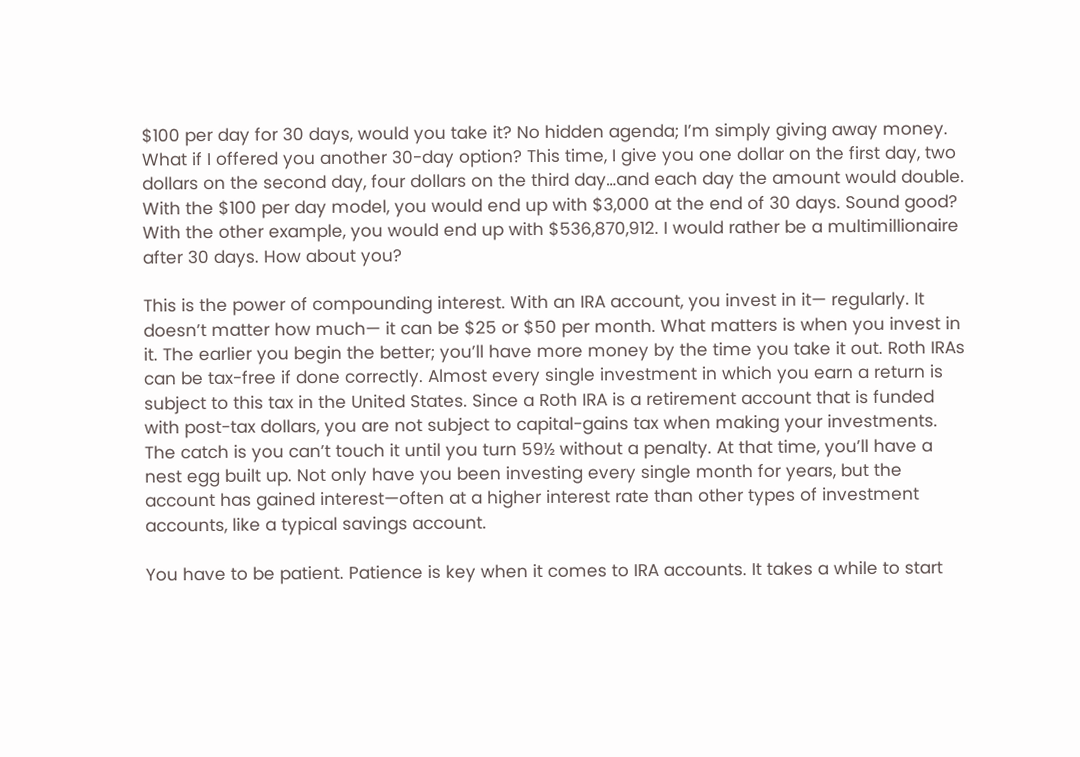$100 per day for 30 days, would you take it? No hidden agenda; I’m simply giving away money. What if I offered you another 30-day option? This time, I give you one dollar on the first day, two dollars on the second day, four dollars on the third day…and each day the amount would double. With the $100 per day model, you would end up with $3,000 at the end of 30 days. Sound good? With the other example, you would end up with $536,870,912. I would rather be a multimillionaire after 30 days. How about you?

This is the power of compounding interest. With an IRA account, you invest in it— regularly. It doesn’t matter how much— it can be $25 or $50 per month. What matters is when you invest in it. The earlier you begin the better; you’ll have more money by the time you take it out. Roth IRAs can be tax-free if done correctly. Almost every single investment in which you earn a return is subject to this tax in the United States. Since a Roth IRA is a retirement account that is funded with post-tax dollars, you are not subject to capital-gains tax when making your investments. The catch is you can’t touch it until you turn 59½ without a penalty. At that time, you’ll have a nest egg built up. Not only have you been investing every single month for years, but the account has gained interest—often at a higher interest rate than other types of investment accounts, like a typical savings account.

You have to be patient. Patience is key when it comes to IRA accounts. It takes a while to start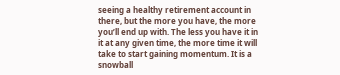seeing a healthy retirement account in there, but the more you have, the more you’ll end up with. The less you have it in it at any given time, the more time it will take to start gaining momentum. It is a snowball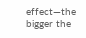effect—the bigger the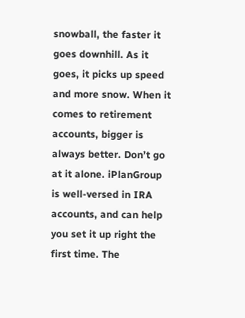snowball, the faster it goes downhill. As it goes, it picks up speed and more snow. When it comes to retirement accounts, bigger is always better. Don’t go at it alone. iPlanGroup is well-versed in IRA accounts, and can help you set it up right the first time. The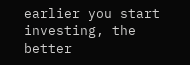earlier you start investing, the better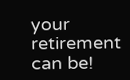your retirement can be!